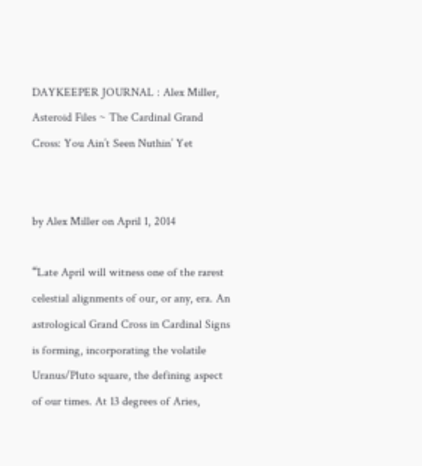DAYKEEPER JOURNAL : Alex Miller, Asteroid Files ~ The Cardinal Grand Cross: You Ain’t Seen Nuthin’ Yet


by Alex Miller on April 1, 2014

“Late April will witness one of the rarest celestial alignments of our, or any, era. An astrological Grand Cross in Cardinal Signs is forming, incorporating the volatile Uranus/Pluto square, the defining aspect of our times. At 13 degrees of Aries,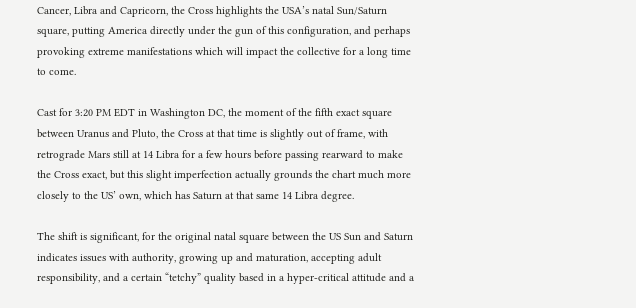Cancer, Libra and Capricorn, the Cross highlights the USA’s natal Sun/Saturn square, putting America directly under the gun of this configuration, and perhaps provoking extreme manifestations which will impact the collective for a long time to come.

Cast for 3:20 PM EDT in Washington DC, the moment of the fifth exact square between Uranus and Pluto, the Cross at that time is slightly out of frame, with retrograde Mars still at 14 Libra for a few hours before passing rearward to make the Cross exact, but this slight imperfection actually grounds the chart much more closely to the US’ own, which has Saturn at that same 14 Libra degree.

The shift is significant, for the original natal square between the US Sun and Saturn indicates issues with authority, growing up and maturation, accepting adult responsibility, and a certain “tetchy” quality based in a hyper-critical attitude and a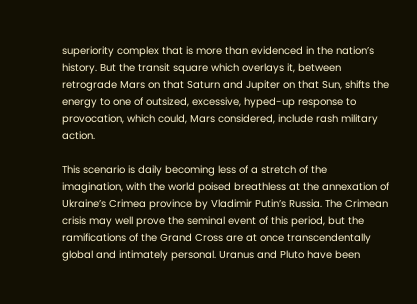superiority complex that is more than evidenced in the nation’s history. But the transit square which overlays it, between retrograde Mars on that Saturn and Jupiter on that Sun, shifts the energy to one of outsized, excessive, hyped-up response to provocation, which could, Mars considered, include rash military action.

This scenario is daily becoming less of a stretch of the imagination, with the world poised breathless at the annexation of Ukraine’s Crimea province by Vladimir Putin’s Russia. The Crimean crisis may well prove the seminal event of this period, but the ramifications of the Grand Cross are at once transcendentally global and intimately personal. Uranus and Pluto have been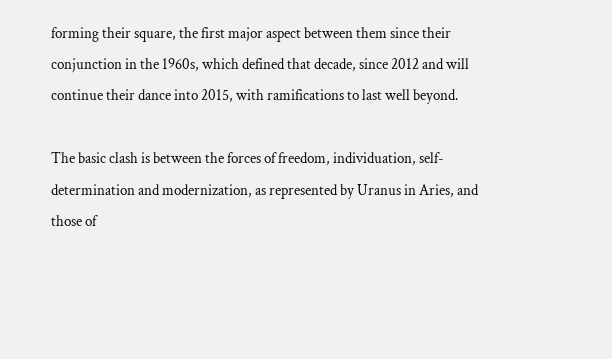forming their square, the first major aspect between them since their conjunction in the 1960s, which defined that decade, since 2012 and will continue their dance into 2015, with ramifications to last well beyond.

The basic clash is between the forces of freedom, individuation, self-determination and modernization, as represented by Uranus in Aries, and those of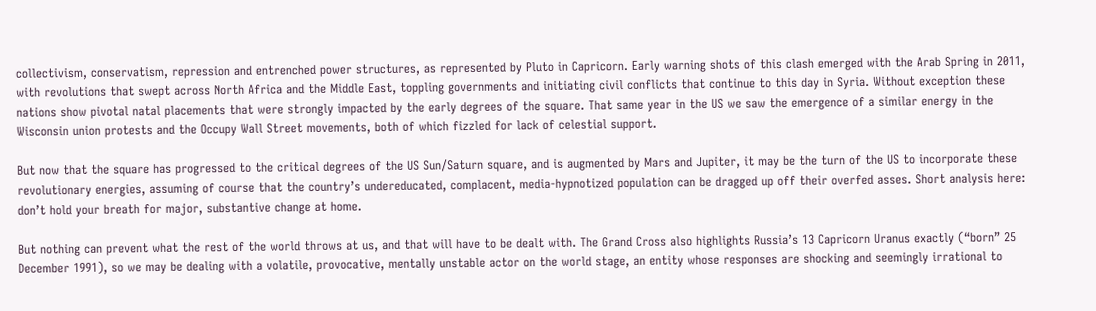collectivism, conservatism, repression and entrenched power structures, as represented by Pluto in Capricorn. Early warning shots of this clash emerged with the Arab Spring in 2011, with revolutions that swept across North Africa and the Middle East, toppling governments and initiating civil conflicts that continue to this day in Syria. Without exception these nations show pivotal natal placements that were strongly impacted by the early degrees of the square. That same year in the US we saw the emergence of a similar energy in the Wisconsin union protests and the Occupy Wall Street movements, both of which fizzled for lack of celestial support.

But now that the square has progressed to the critical degrees of the US Sun/Saturn square, and is augmented by Mars and Jupiter, it may be the turn of the US to incorporate these revolutionary energies, assuming of course that the country’s undereducated, complacent, media-hypnotized population can be dragged up off their overfed asses. Short analysis here: don’t hold your breath for major, substantive change at home.

But nothing can prevent what the rest of the world throws at us, and that will have to be dealt with. The Grand Cross also highlights Russia’s 13 Capricorn Uranus exactly (“born” 25 December 1991), so we may be dealing with a volatile, provocative, mentally unstable actor on the world stage, an entity whose responses are shocking and seemingly irrational to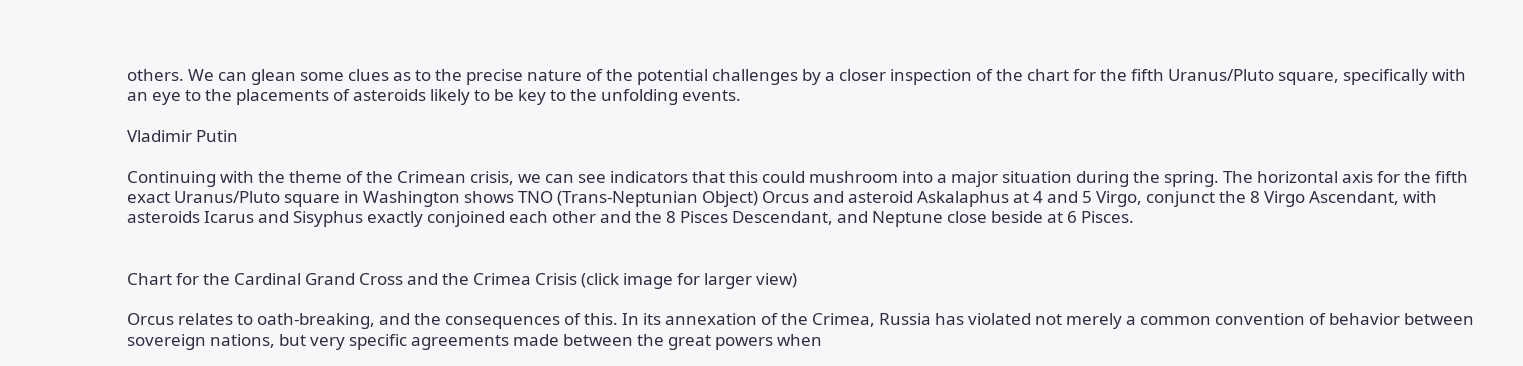others. We can glean some clues as to the precise nature of the potential challenges by a closer inspection of the chart for the fifth Uranus/Pluto square, specifically with an eye to the placements of asteroids likely to be key to the unfolding events.

Vladimir Putin

Continuing with the theme of the Crimean crisis, we can see indicators that this could mushroom into a major situation during the spring. The horizontal axis for the fifth exact Uranus/Pluto square in Washington shows TNO (Trans-Neptunian Object) Orcus and asteroid Askalaphus at 4 and 5 Virgo, conjunct the 8 Virgo Ascendant, with asteroids Icarus and Sisyphus exactly conjoined each other and the 8 Pisces Descendant, and Neptune close beside at 6 Pisces.


Chart for the Cardinal Grand Cross and the Crimea Crisis (click image for larger view)

Orcus relates to oath-breaking, and the consequences of this. In its annexation of the Crimea, Russia has violated not merely a common convention of behavior between sovereign nations, but very specific agreements made between the great powers when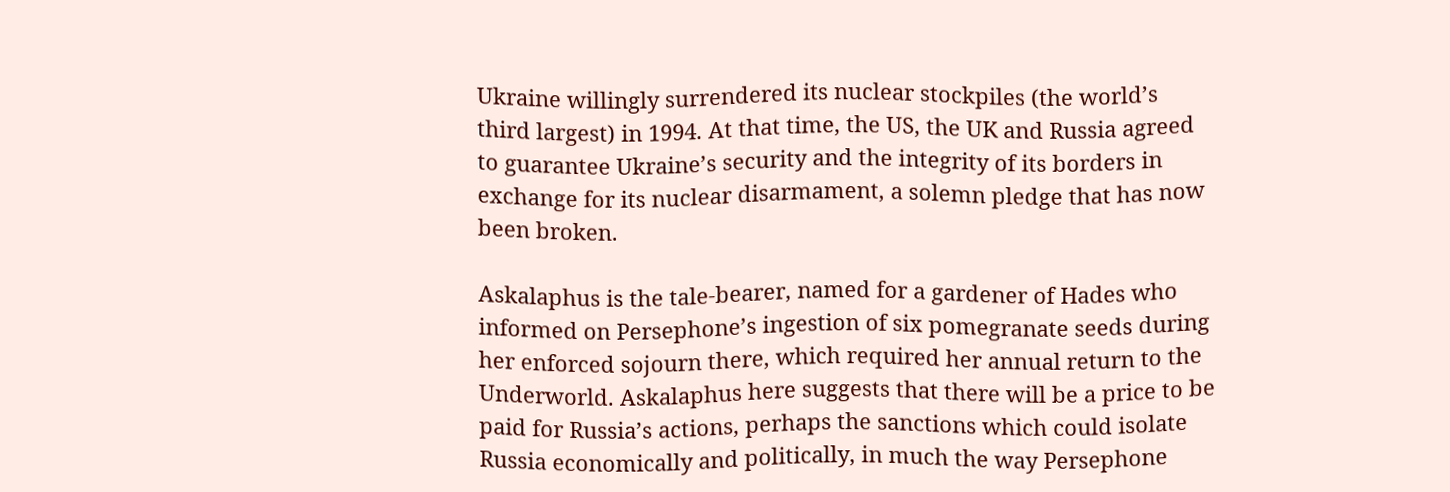Ukraine willingly surrendered its nuclear stockpiles (the world’s third largest) in 1994. At that time, the US, the UK and Russia agreed to guarantee Ukraine’s security and the integrity of its borders in exchange for its nuclear disarmament, a solemn pledge that has now been broken.

Askalaphus is the tale-bearer, named for a gardener of Hades who informed on Persephone’s ingestion of six pomegranate seeds during her enforced sojourn there, which required her annual return to the Underworld. Askalaphus here suggests that there will be a price to be paid for Russia’s actions, perhaps the sanctions which could isolate Russia economically and politically, in much the way Persephone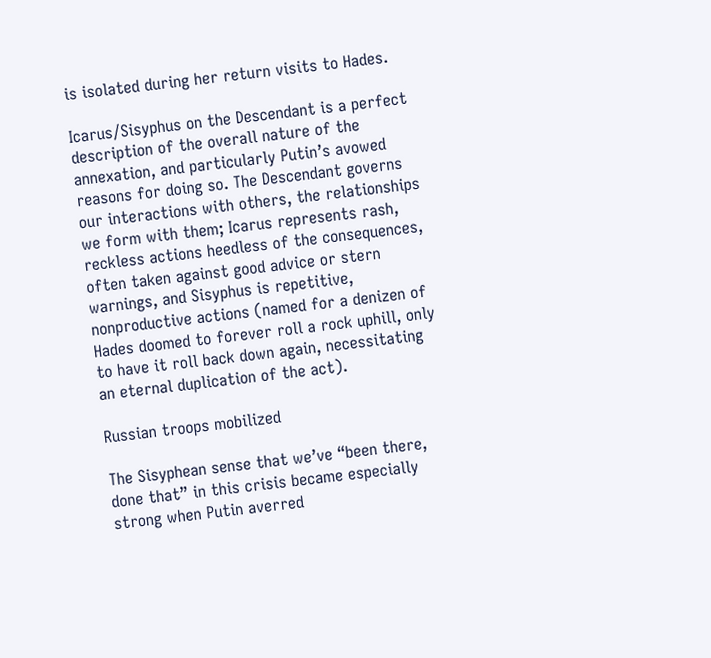is isolated during her return visits to Hades.

Icarus/Sisyphus on the Descendant is a perfect description of the overall nature of the annexation, and particularly Putin’s avowed reasons for doing so. The Descendant governs our interactions with others, the relationships we form with them; Icarus represents rash, reckless actions heedless of the consequences, often taken against good advice or stern warnings, and Sisyphus is repetitive, nonproductive actions (named for a denizen of Hades doomed to forever roll a rock uphill, only to have it roll back down again, necessitating an eternal duplication of the act).

Russian troops mobilized

The Sisyphean sense that we’ve “been there, done that” in this crisis became especially strong when Putin averred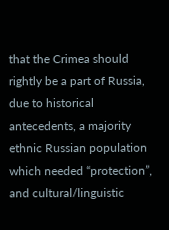that the Crimea should rightly be a part of Russia, due to historical antecedents, a majority ethnic Russian population which needed “protection”, and cultural/linguistic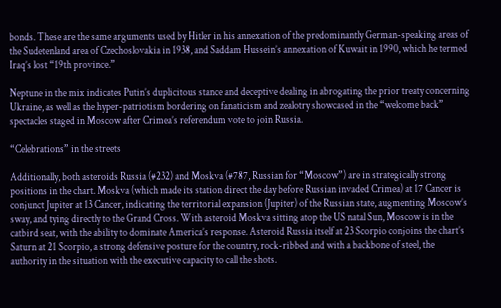bonds. These are the same arguments used by Hitler in his annexation of the predominantly German-speaking areas of the Sudetenland area of Czechoslovakia in 1938, and Saddam Hussein’s annexation of Kuwait in 1990, which he termed Iraq’s lost “19th province.”

Neptune in the mix indicates Putin’s duplicitous stance and deceptive dealing in abrogating the prior treaty concerning Ukraine, as well as the hyper-patriotism bordering on fanaticism and zealotry showcased in the “welcome back” spectacles staged in Moscow after Crimea’s referendum vote to join Russia.

“Celebrations” in the streets

Additionally, both asteroids Russia (#232) and Moskva (#787, Russian for “Moscow”) are in strategically strong positions in the chart. Moskva (which made its station direct the day before Russian invaded Crimea) at 17 Cancer is conjunct Jupiter at 13 Cancer, indicating the territorial expansion (Jupiter) of the Russian state, augmenting Moscow’s sway, and tying directly to the Grand Cross. With asteroid Moskva sitting atop the US natal Sun, Moscow is in the catbird seat, with the ability to dominate America’s response. Asteroid Russia itself at 23 Scorpio conjoins the chart’s Saturn at 21 Scorpio, a strong defensive posture for the country, rock-ribbed and with a backbone of steel, the authority in the situation with the executive capacity to call the shots.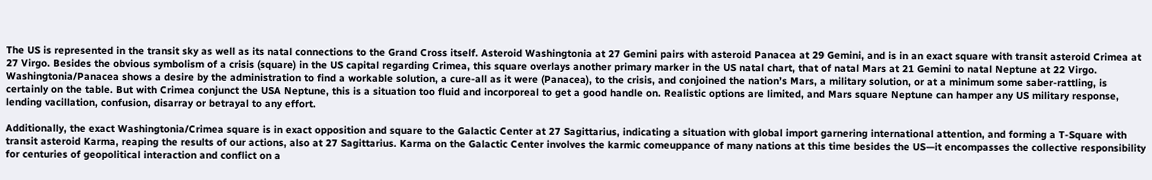The US is represented in the transit sky as well as its natal connections to the Grand Cross itself. Asteroid Washingtonia at 27 Gemini pairs with asteroid Panacea at 29 Gemini, and is in an exact square with transit asteroid Crimea at 27 Virgo. Besides the obvious symbolism of a crisis (square) in the US capital regarding Crimea, this square overlays another primary marker in the US natal chart, that of natal Mars at 21 Gemini to natal Neptune at 22 Virgo. Washingtonia/Panacea shows a desire by the administration to find a workable solution, a cure-all as it were (Panacea), to the crisis, and conjoined the nation’s Mars, a military solution, or at a minimum some saber-rattling, is certainly on the table. But with Crimea conjunct the USA Neptune, this is a situation too fluid and incorporeal to get a good handle on. Realistic options are limited, and Mars square Neptune can hamper any US military response, lending vacillation, confusion, disarray or betrayal to any effort.

Additionally, the exact Washingtonia/Crimea square is in exact opposition and square to the Galactic Center at 27 Sagittarius, indicating a situation with global import garnering international attention, and forming a T-Square with transit asteroid Karma, reaping the results of our actions, also at 27 Sagittarius. Karma on the Galactic Center involves the karmic comeuppance of many nations at this time besides the US—it encompasses the collective responsibility for centuries of geopolitical interaction and conflict on a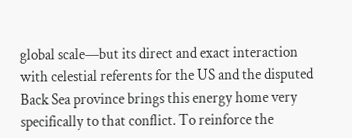global scale—but its direct and exact interaction with celestial referents for the US and the disputed Back Sea province brings this energy home very specifically to that conflict. To reinforce the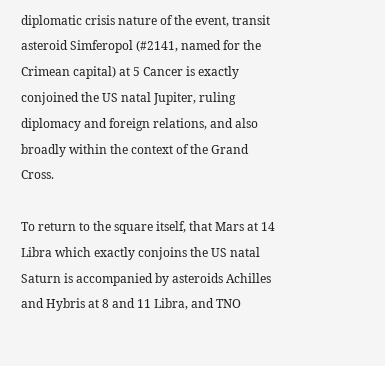diplomatic crisis nature of the event, transit asteroid Simferopol (#2141, named for the Crimean capital) at 5 Cancer is exactly conjoined the US natal Jupiter, ruling diplomacy and foreign relations, and also broadly within the context of the Grand Cross.

To return to the square itself, that Mars at 14 Libra which exactly conjoins the US natal Saturn is accompanied by asteroids Achilles and Hybris at 8 and 11 Libra, and TNO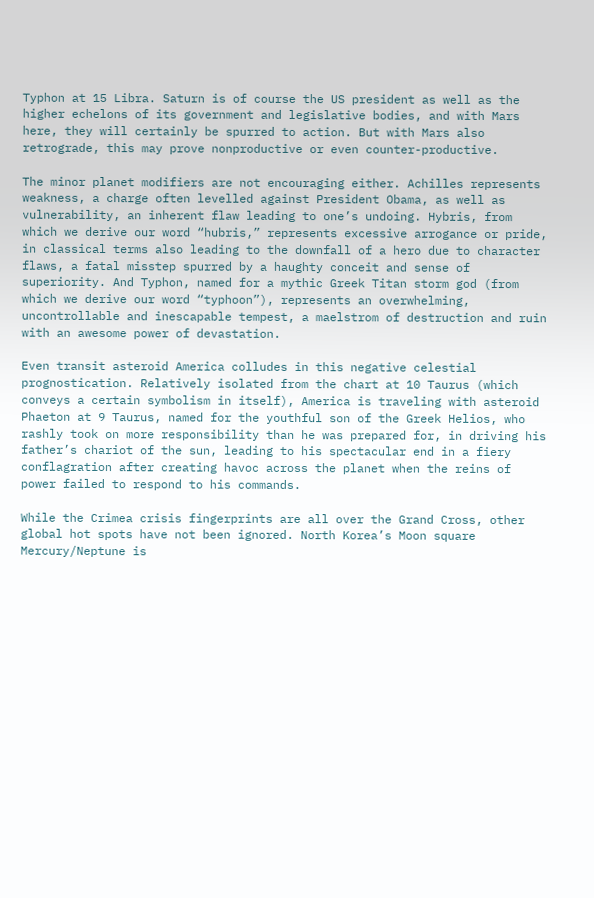Typhon at 15 Libra. Saturn is of course the US president as well as the higher echelons of its government and legislative bodies, and with Mars here, they will certainly be spurred to action. But with Mars also retrograde, this may prove nonproductive or even counter-productive.

The minor planet modifiers are not encouraging either. Achilles represents weakness, a charge often levelled against President Obama, as well as vulnerability, an inherent flaw leading to one’s undoing. Hybris, from which we derive our word “hubris,” represents excessive arrogance or pride, in classical terms also leading to the downfall of a hero due to character flaws, a fatal misstep spurred by a haughty conceit and sense of superiority. And Typhon, named for a mythic Greek Titan storm god (from which we derive our word “typhoon”), represents an overwhelming, uncontrollable and inescapable tempest, a maelstrom of destruction and ruin with an awesome power of devastation.

Even transit asteroid America colludes in this negative celestial prognostication. Relatively isolated from the chart at 10 Taurus (which conveys a certain symbolism in itself), America is traveling with asteroid Phaeton at 9 Taurus, named for the youthful son of the Greek Helios, who rashly took on more responsibility than he was prepared for, in driving his father’s chariot of the sun, leading to his spectacular end in a fiery conflagration after creating havoc across the planet when the reins of power failed to respond to his commands.

While the Crimea crisis fingerprints are all over the Grand Cross, other global hot spots have not been ignored. North Korea’s Moon square Mercury/Neptune is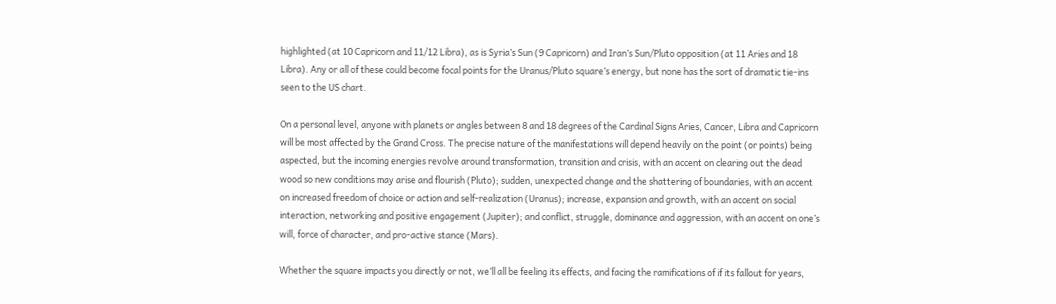highlighted (at 10 Capricorn and 11/12 Libra), as is Syria’s Sun (9 Capricorn) and Iran’s Sun/Pluto opposition (at 11 Aries and 18 Libra). Any or all of these could become focal points for the Uranus/Pluto square’s energy, but none has the sort of dramatic tie-ins seen to the US chart.

On a personal level, anyone with planets or angles between 8 and 18 degrees of the Cardinal Signs Aries, Cancer, Libra and Capricorn will be most affected by the Grand Cross. The precise nature of the manifestations will depend heavily on the point (or points) being aspected, but the incoming energies revolve around transformation, transition and crisis, with an accent on clearing out the dead wood so new conditions may arise and flourish (Pluto); sudden, unexpected change and the shattering of boundaries, with an accent on increased freedom of choice or action and self-realization (Uranus); increase, expansion and growth, with an accent on social interaction, networking and positive engagement (Jupiter); and conflict, struggle, dominance and aggression, with an accent on one’s will, force of character, and pro-active stance (Mars).

Whether the square impacts you directly or not, we’ll all be feeling its effects, and facing the ramifications of if its fallout for years,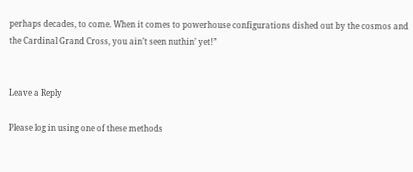perhaps decades, to come. When it comes to powerhouse configurations dished out by the cosmos and the Cardinal Grand Cross, you ain’t seen nuthin’ yet!”


Leave a Reply

Please log in using one of these methods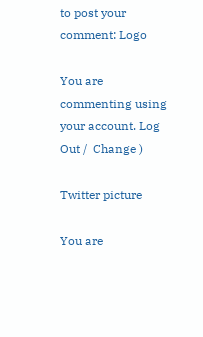to post your comment: Logo

You are commenting using your account. Log Out /  Change )

Twitter picture

You are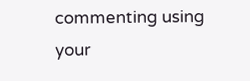commenting using your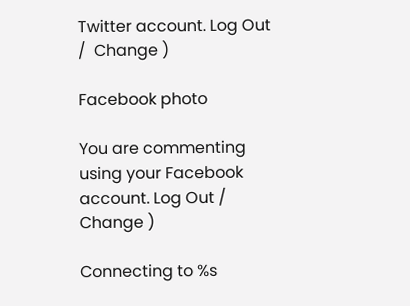Twitter account. Log Out /  Change )

Facebook photo

You are commenting using your Facebook account. Log Out /  Change )

Connecting to %s